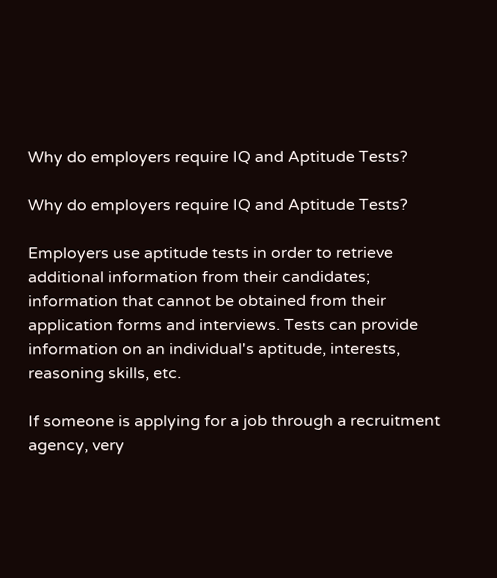Why do employers require IQ and Aptitude Tests?

Why do employers require IQ and Aptitude Tests?

Employers use aptitude tests in order to retrieve additional information from their candidates; information that cannot be obtained from their application forms and interviews. Tests can provide information on an individual's aptitude, interests, reasoning skills, etc.

If someone is applying for a job through a recruitment agency, very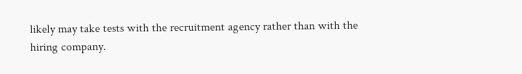likely may take tests with the recruitment agency rather than with the hiring company.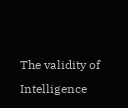The validity of Intelligence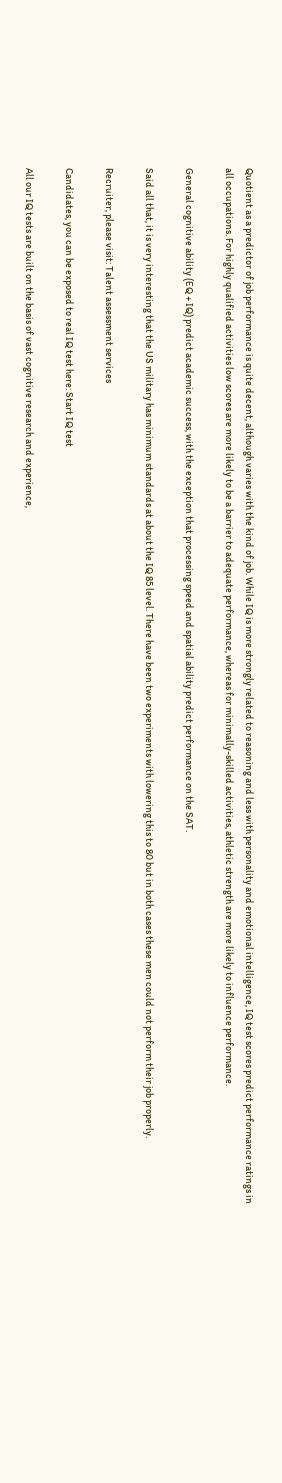Quotient as a predictor of job performance is quite decent, although varies with the kind of job. While IQ is more strongly related to reasoning and less with personality and emotional intelligence, IQ test scores predict performance ratings in all occupations. For highly qualified activities low scores are more likely to be a barrier to adequate performance, whereas for minimally-skilled activities, athletic strength are more likely to influence performance.

General cognitive ability (EQ + IQ) predict academic success, with the exception that processing speed and spatial ability predict performance on the SAT.

Said all that, it is very interesting that the US military has minimum standards at about the IQ 85 level. There have been two experiments with lowering this to 80 but in both cases these men could not perform their job properly.

Recruiter, please visit: Talent assessment services

Candidates, you can be exposed to real IQ test here: Start IQ test

All our IQ tests are built on the basis of vast cognitive research and experience,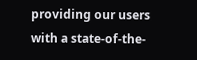providing our users with a state-of-the-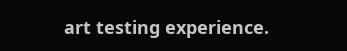art testing experience.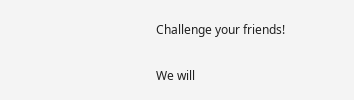Challenge your friends!

We will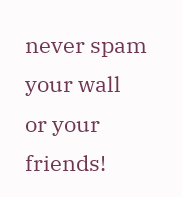never spam your wall
or your friends!